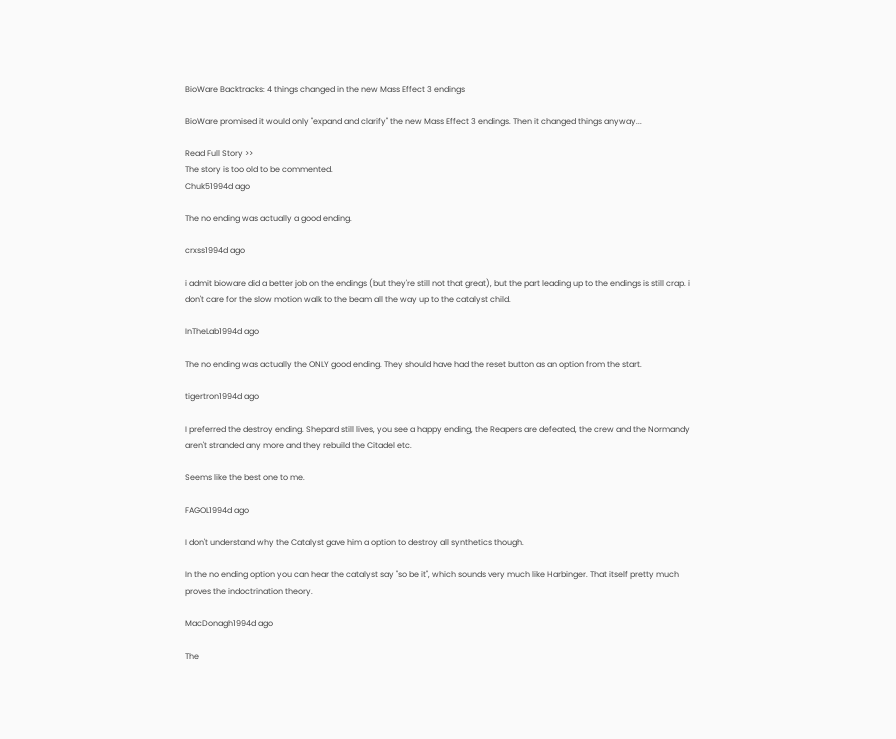BioWare Backtracks: 4 things changed in the new Mass Effect 3 endings

BioWare promised it would only "expand and clarify" the new Mass Effect 3 endings. Then it changed things anyway...

Read Full Story >>
The story is too old to be commented.
Chuk51994d ago

The no ending was actually a good ending.

crxss1994d ago

i admit bioware did a better job on the endings (but they're still not that great), but the part leading up to the endings is still crap. i don't care for the slow motion walk to the beam all the way up to the catalyst child.

InTheLab1994d ago

The no ending was actually the ONLY good ending. They should have had the reset button as an option from the start.

tigertron1994d ago

I preferred the destroy ending. Shepard still lives, you see a happy ending, the Reapers are defeated, the crew and the Normandy aren't stranded any more and they rebuild the Citadel etc.

Seems like the best one to me.

FAGOL1994d ago

I don't understand why the Catalyst gave him a option to destroy all synthetics though.

In the no ending option you can hear the catalyst say "so be it", which sounds very much like Harbinger. That itself pretty much proves the indoctrination theory.

MacDonagh1994d ago

The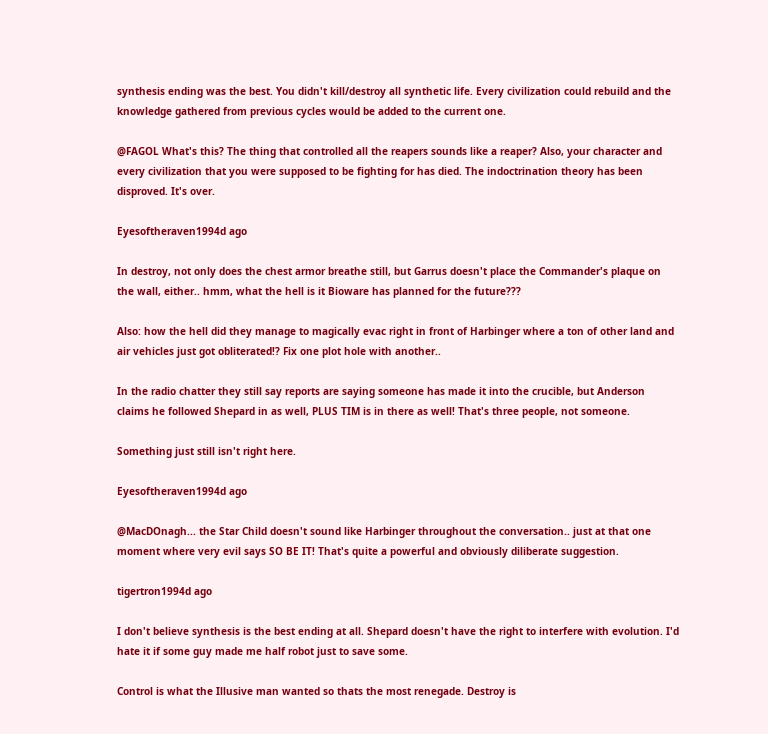synthesis ending was the best. You didn't kill/destroy all synthetic life. Every civilization could rebuild and the knowledge gathered from previous cycles would be added to the current one.

@FAGOL What's this? The thing that controlled all the reapers sounds like a reaper? Also, your character and every civilization that you were supposed to be fighting for has died. The indoctrination theory has been disproved. It's over.

Eyesoftheraven1994d ago

In destroy, not only does the chest armor breathe still, but Garrus doesn't place the Commander's plaque on the wall, either.. hmm, what the hell is it Bioware has planned for the future???

Also: how the hell did they manage to magically evac right in front of Harbinger where a ton of other land and air vehicles just got obliterated!? Fix one plot hole with another..

In the radio chatter they still say reports are saying someone has made it into the crucible, but Anderson claims he followed Shepard in as well, PLUS TIM is in there as well! That's three people, not someone.

Something just still isn't right here.

Eyesoftheraven1994d ago

@MacDOnagh... the Star Child doesn't sound like Harbinger throughout the conversation.. just at that one moment where very evil says SO BE IT! That's quite a powerful and obviously diliberate suggestion.

tigertron1994d ago

I don't believe synthesis is the best ending at all. Shepard doesn't have the right to interfere with evolution. I'd hate it if some guy made me half robot just to save some.

Control is what the Illusive man wanted so thats the most renegade. Destroy is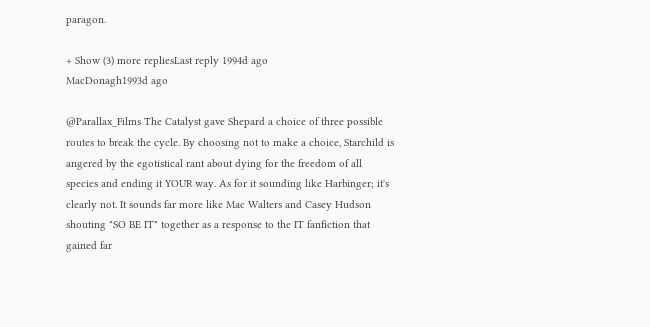paragon.

+ Show (3) more repliesLast reply 1994d ago
MacDonagh1993d ago

@Parallax_Films The Catalyst gave Shepard a choice of three possible routes to break the cycle. By choosing not to make a choice, Starchild is angered by the egotistical rant about dying for the freedom of all species and ending it YOUR way. As for it sounding like Harbinger; it's clearly not. It sounds far more like Mac Walters and Casey Hudson shouting "SO BE IT" together as a response to the IT fanfiction that gained far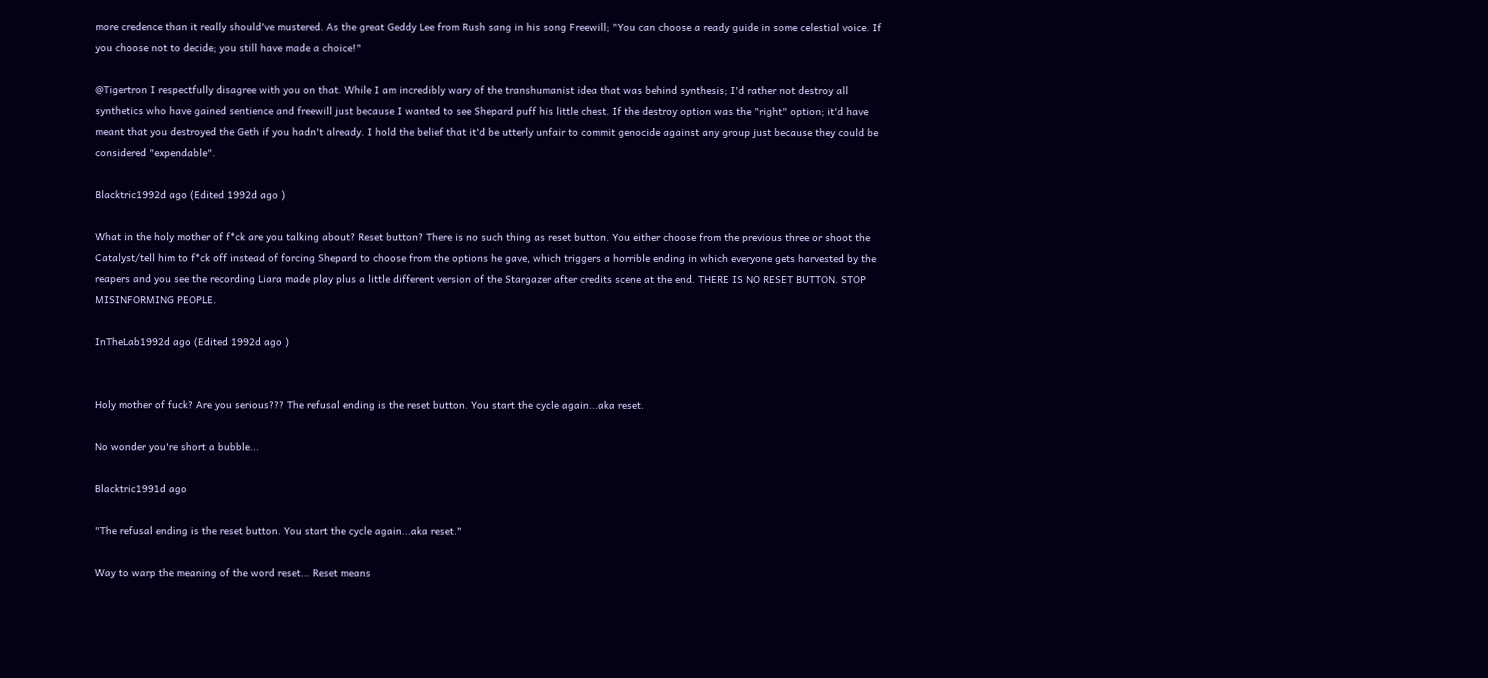more credence than it really should've mustered. As the great Geddy Lee from Rush sang in his song Freewill; "You can choose a ready guide in some celestial voice. If you choose not to decide; you still have made a choice!"

@Tigertron I respectfully disagree with you on that. While I am incredibly wary of the transhumanist idea that was behind synthesis; I'd rather not destroy all synthetics who have gained sentience and freewill just because I wanted to see Shepard puff his little chest. If the destroy option was the "right" option; it'd have meant that you destroyed the Geth if you hadn't already. I hold the belief that it'd be utterly unfair to commit genocide against any group just because they could be considered "expendable".

Blacktric1992d ago (Edited 1992d ago )

What in the holy mother of f*ck are you talking about? Reset button? There is no such thing as reset button. You either choose from the previous three or shoot the Catalyst/tell him to f*ck off instead of forcing Shepard to choose from the options he gave, which triggers a horrible ending in which everyone gets harvested by the reapers and you see the recording Liara made play plus a little different version of the Stargazer after credits scene at the end. THERE IS NO RESET BUTTON. STOP MISINFORMING PEOPLE.

InTheLab1992d ago (Edited 1992d ago )


Holy mother of fuck? Are you serious??? The refusal ending is the reset button. You start the cycle again...aka reset.

No wonder you're short a bubble...

Blacktric1991d ago

"The refusal ending is the reset button. You start the cycle again...aka reset."

Way to warp the meaning of the word reset... Reset means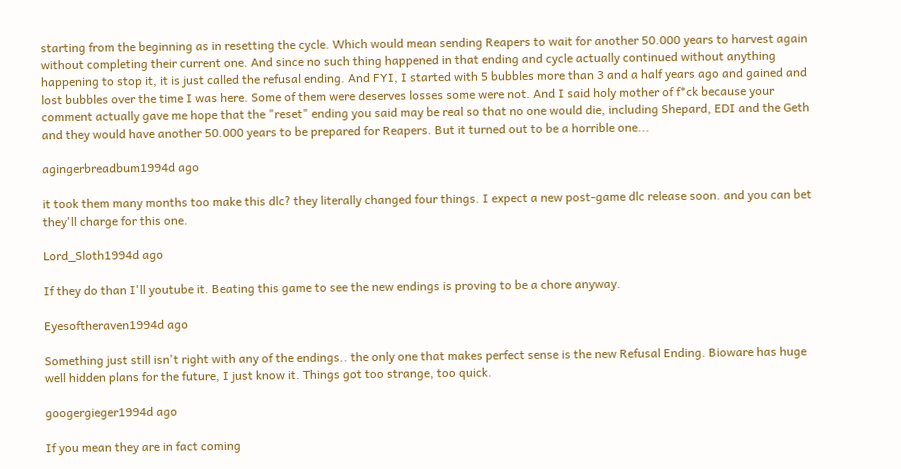starting from the beginning as in resetting the cycle. Which would mean sending Reapers to wait for another 50.000 years to harvest again without completing their current one. And since no such thing happened in that ending and cycle actually continued without anything happening to stop it, it is just called the refusal ending. And FYI, I started with 5 bubbles more than 3 and a half years ago and gained and lost bubbles over the time I was here. Some of them were deserves losses some were not. And I said holy mother of f*ck because your comment actually gave me hope that the "reset" ending you said may be real so that no one would die, including Shepard, EDI and the Geth and they would have another 50.000 years to be prepared for Reapers. But it turned out to be a horrible one...

agingerbreadbum1994d ago

it took them many months too make this dlc? they literally changed four things. I expect a new post-game dlc release soon. and you can bet they'll charge for this one.

Lord_Sloth1994d ago

If they do than I'll youtube it. Beating this game to see the new endings is proving to be a chore anyway.

Eyesoftheraven1994d ago

Something just still isn't right with any of the endings.. the only one that makes perfect sense is the new Refusal Ending. Bioware has huge well hidden plans for the future, I just know it. Things got too strange, too quick.

googergieger1994d ago

If you mean they are in fact coming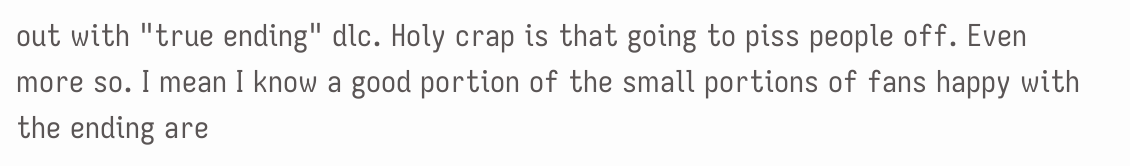out with "true ending" dlc. Holy crap is that going to piss people off. Even more so. I mean I know a good portion of the small portions of fans happy with the ending are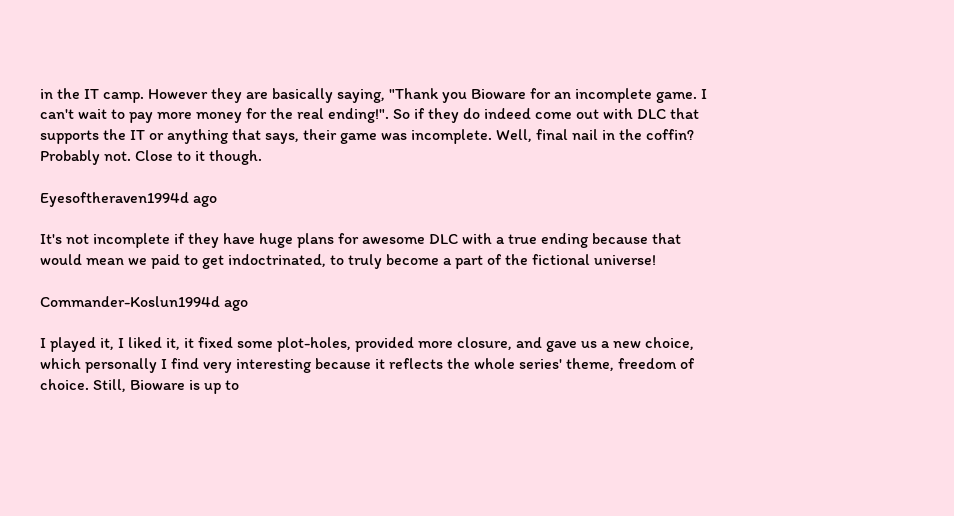in the IT camp. However they are basically saying, "Thank you Bioware for an incomplete game. I can't wait to pay more money for the real ending!". So if they do indeed come out with DLC that supports the IT or anything that says, their game was incomplete. Well, final nail in the coffin? Probably not. Close to it though.

Eyesoftheraven1994d ago

It's not incomplete if they have huge plans for awesome DLC with a true ending because that would mean we paid to get indoctrinated, to truly become a part of the fictional universe!

Commander-Koslun1994d ago

I played it, I liked it, it fixed some plot-holes, provided more closure, and gave us a new choice, which personally I find very interesting because it reflects the whole series' theme, freedom of choice. Still, Bioware is up to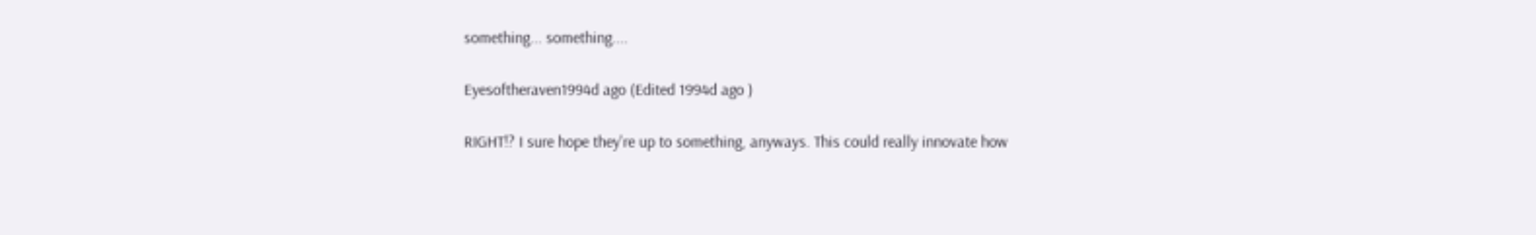something... something....

Eyesoftheraven1994d ago (Edited 1994d ago )

RIGHT!? I sure hope they're up to something, anyways. This could really innovate how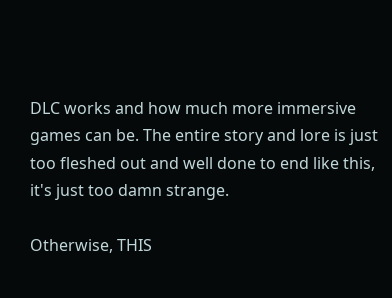DLC works and how much more immersive games can be. The entire story and lore is just too fleshed out and well done to end like this, it's just too damn strange.

Otherwise, THIS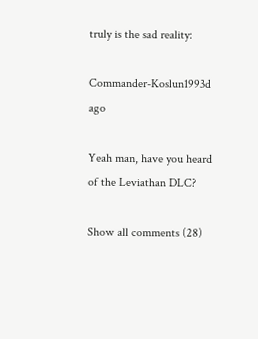truly is the sad reality:

Commander-Koslun1993d ago

Yeah man, have you heard of the Leviathan DLC?

Show all comments (28)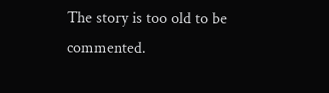The story is too old to be commented.